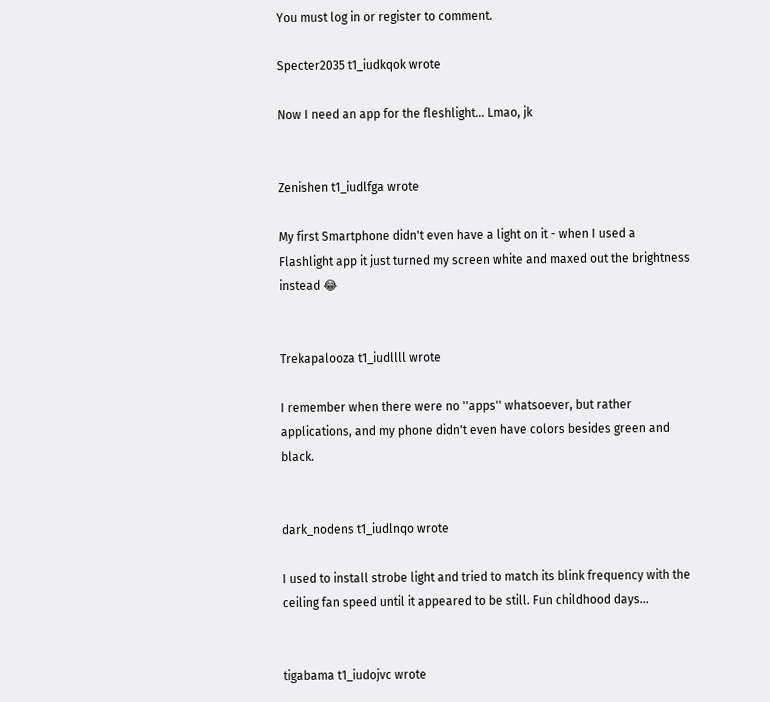You must log in or register to comment.

Specter2035 t1_iudkqok wrote

Now I need an app for the fleshlight... Lmao, jk


Zenishen t1_iudlfga wrote

My first Smartphone didn't even have a light on it - when I used a Flashlight app it just turned my screen white and maxed out the brightness instead 😂


Trekapalooza t1_iudllll wrote

I remember when there were no ''apps'' whatsoever, but rather applications, and my phone didn't even have colors besides green and black.


dark_nodens t1_iudlnqo wrote

I used to install strobe light and tried to match its blink frequency with the ceiling fan speed until it appeared to be still. Fun childhood days...


tigabama t1_iudojvc wrote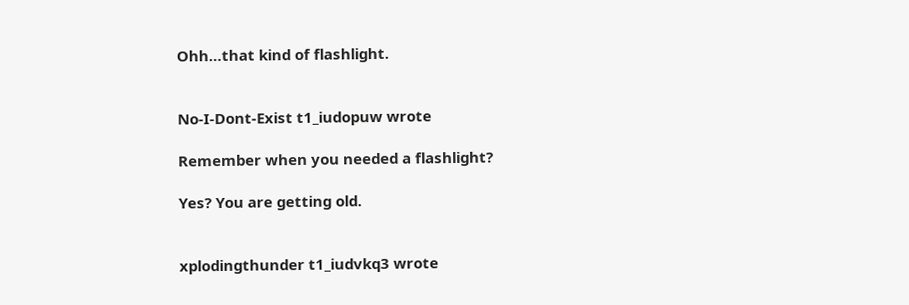Ohh…that kind of flashlight.


No-I-Dont-Exist t1_iudopuw wrote

Remember when you needed a flashlight?

Yes? You are getting old.


xplodingthunder t1_iudvkq3 wrote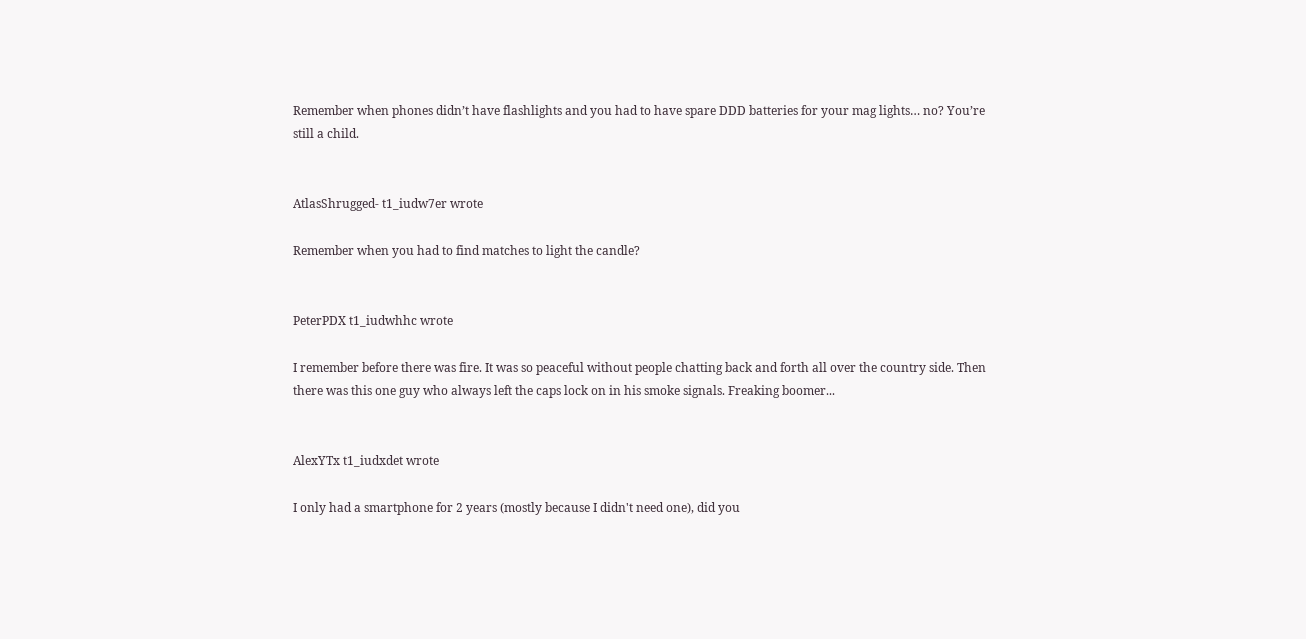Remember when phones didn’t have flashlights and you had to have spare DDD batteries for your mag lights… no? You’re still a child.


AtlasShrugged- t1_iudw7er wrote

Remember when you had to find matches to light the candle?


PeterPDX t1_iudwhhc wrote

I remember before there was fire. It was so peaceful without people chatting back and forth all over the country side. Then there was this one guy who always left the caps lock on in his smoke signals. Freaking boomer...


AlexYTx t1_iudxdet wrote

I only had a smartphone for 2 years (mostly because I didn't need one), did you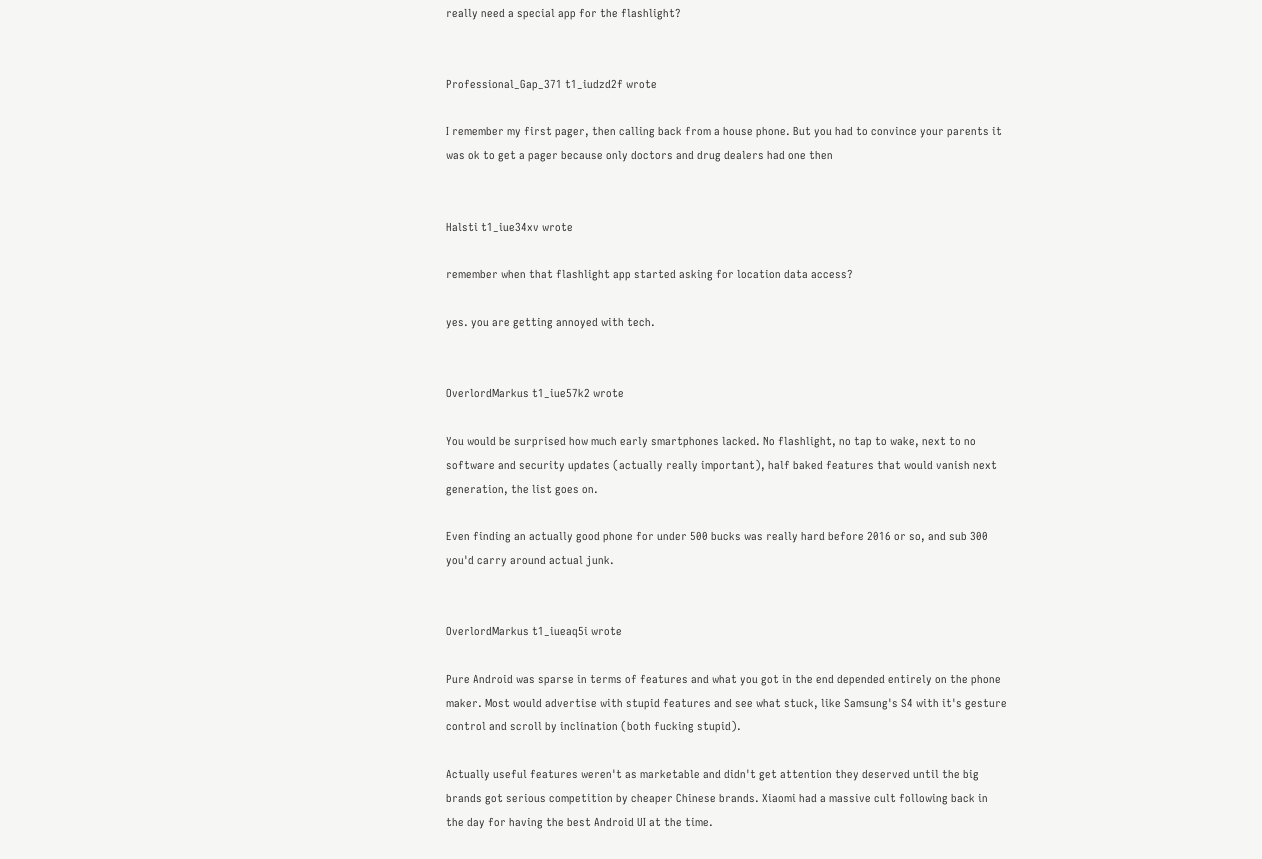really need a special app for the flashlight?


Professional_Gap_371 t1_iudzd2f wrote

I remember my first pager, then calling back from a house phone. But you had to convince your parents it was ok to get a pager because only doctors and drug dealers had one then


Halsti t1_iue34xv wrote

remember when that flashlight app started asking for location data access?

yes. you are getting annoyed with tech.


OverlordMarkus t1_iue57k2 wrote

You would be surprised how much early smartphones lacked. No flashlight, no tap to wake, next to no software and security updates (actually really important), half baked features that would vanish next generation, the list goes on.

Even finding an actually good phone for under 500 bucks was really hard before 2016 or so, and sub 300 you'd carry around actual junk.


OverlordMarkus t1_iueaq5i wrote

Pure Android was sparse in terms of features and what you got in the end depended entirely on the phone maker. Most would advertise with stupid features and see what stuck, like Samsung's S4 with it's gesture control and scroll by inclination (both fucking stupid).

Actually useful features weren't as marketable and didn't get attention they deserved until the big brands got serious competition by cheaper Chinese brands. Xiaomi had a massive cult following back in the day for having the best Android UI at the time.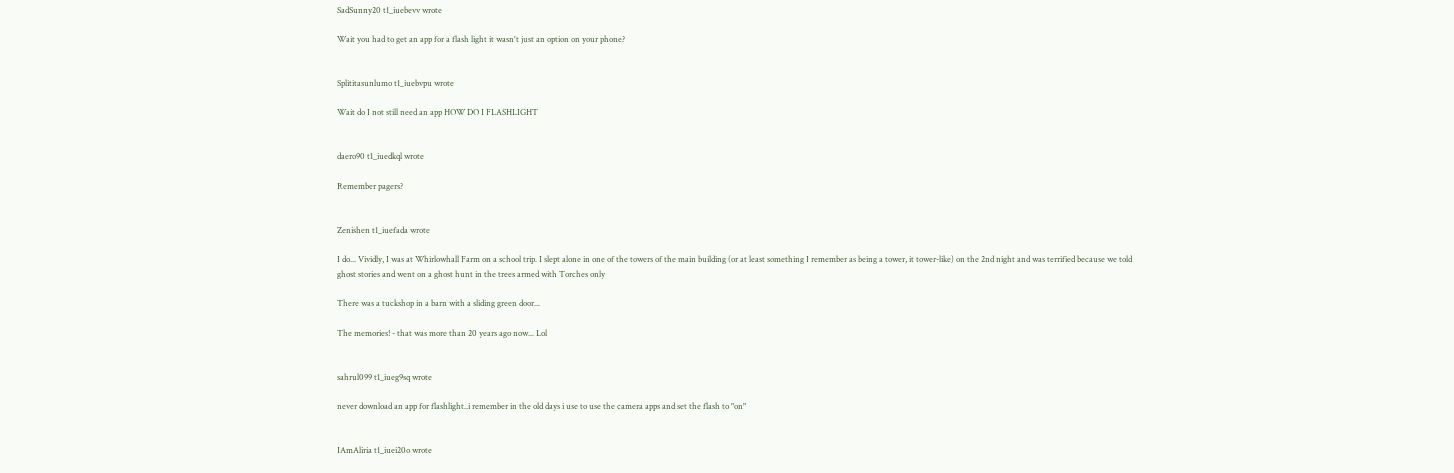SadSunny20 t1_iuebevv wrote

Wait you had to get an app for a flash light it wasn't just an option on your phone?


Splititasunlumo t1_iuebvpu wrote

Wait do I not still need an app HOW DO I FLASHLIGHT


daero90 t1_iuedkql wrote

Remember pagers?


Zenishen t1_iuefada wrote

I do... Vividly, I was at Whirlowhall Farm on a school trip. I slept alone in one of the towers of the main building (or at least something I remember as being a tower, it tower-like) on the 2nd night and was terrified because we told ghost stories and went on a ghost hunt in the trees armed with Torches only

There was a tuckshop in a barn with a sliding green door...

The memories! - that was more than 20 years ago now... Lol


sahrul099 t1_iueg9sq wrote

never download an app for flashlight..i remember in the old days i use to use the camera apps and set the flash to "on"


IAmAliria t1_iuei20o wrote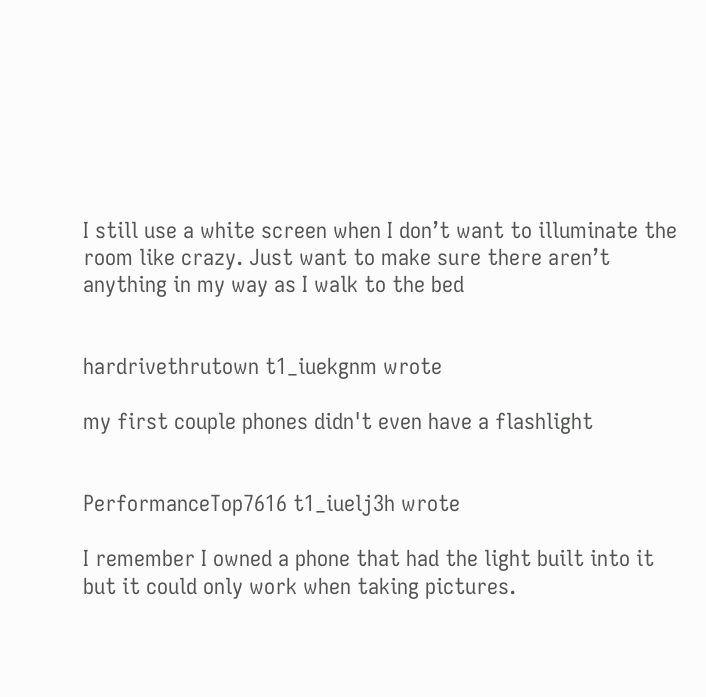I still use a white screen when I don’t want to illuminate the room like crazy. Just want to make sure there aren’t anything in my way as I walk to the bed


hardrivethrutown t1_iuekgnm wrote

my first couple phones didn't even have a flashlight


PerformanceTop7616 t1_iuelj3h wrote

I remember I owned a phone that had the light built into it but it could only work when taking pictures.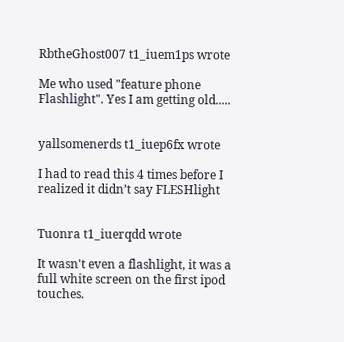RbtheGhost007 t1_iuem1ps wrote

Me who used "feature phone Flashlight". Yes I am getting old.....


yallsomenerds t1_iuep6fx wrote

I had to read this 4 times before I realized it didn’t say FLESHlight


Tuonra t1_iuerqdd wrote

It wasn't even a flashlight, it was a full white screen on the first ipod touches.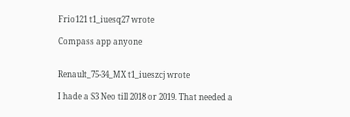Frio121 t1_iuesq27 wrote

Compass app anyone


Renault_75-34_MX t1_iueszcj wrote

I hade a S3 Neo till 2018 or 2019. That needed a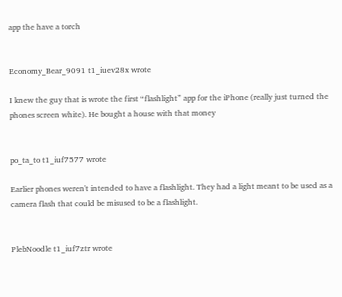app the have a torch


Economy_Bear_9091 t1_iuev28x wrote

I knew the guy that is wrote the first “flashlight” app for the iPhone (really just turned the phones screen white). He bought a house with that money


po_ta_to t1_iuf7577 wrote

Earlier phones weren't intended to have a flashlight. They had a light meant to be used as a camera flash that could be misused to be a flashlight.


PlebNoodle t1_iuf7ztr wrote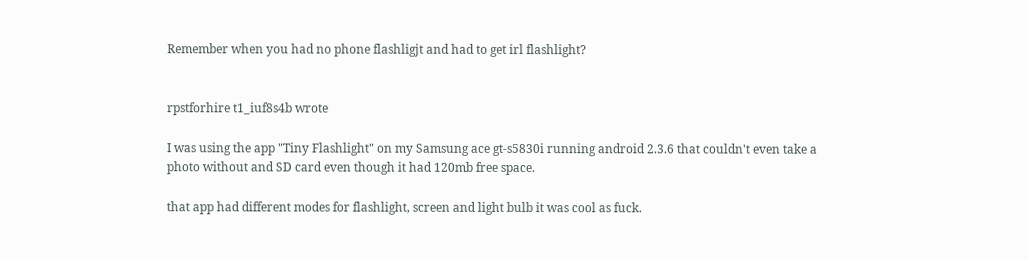Remember when you had no phone flashligjt and had to get irl flashlight?


rpstforhire t1_iuf8s4b wrote

I was using the app "Tiny Flashlight" on my Samsung ace gt-s5830i running android 2.3.6 that couldn't even take a photo without and SD card even though it had 120mb free space.

that app had different modes for flashlight, screen and light bulb it was cool as fuck.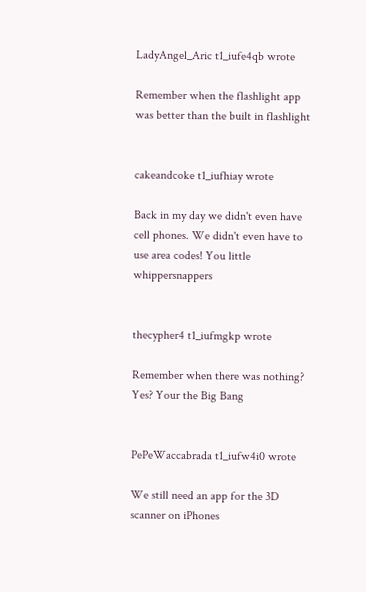LadyAngel_Aric t1_iufe4qb wrote

Remember when the flashlight app was better than the built in flashlight


cakeandcoke t1_iufhiay wrote

Back in my day we didn't even have cell phones. We didn't even have to use area codes! You little whippersnappers


thecypher4 t1_iufmgkp wrote

Remember when there was nothing? Yes? Your the Big Bang


PePeWaccabrada t1_iufw4i0 wrote

We still need an app for the 3D scanner on iPhones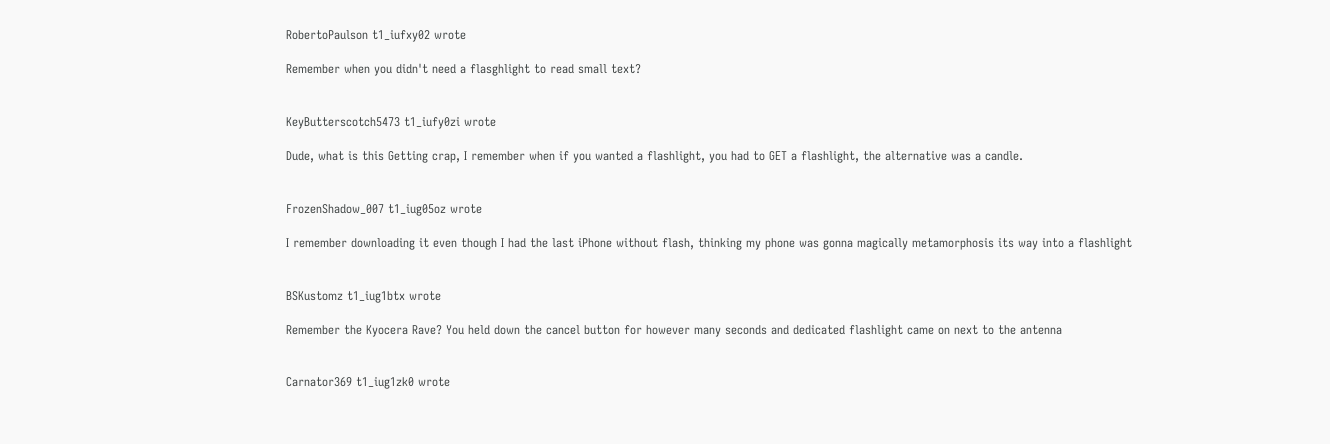RobertoPaulson t1_iufxy02 wrote

Remember when you didn't need a flasghlight to read small text?


KeyButterscotch5473 t1_iufy0zi wrote

Dude, what is this Getting crap, I remember when if you wanted a flashlight, you had to GET a flashlight, the alternative was a candle.


FrozenShadow_007 t1_iug05oz wrote

I remember downloading it even though I had the last iPhone without flash, thinking my phone was gonna magically metamorphosis its way into a flashlight


BSKustomz t1_iug1btx wrote

Remember the Kyocera Rave? You held down the cancel button for however many seconds and dedicated flashlight came on next to the antenna


Carnator369 t1_iug1zk0 wrote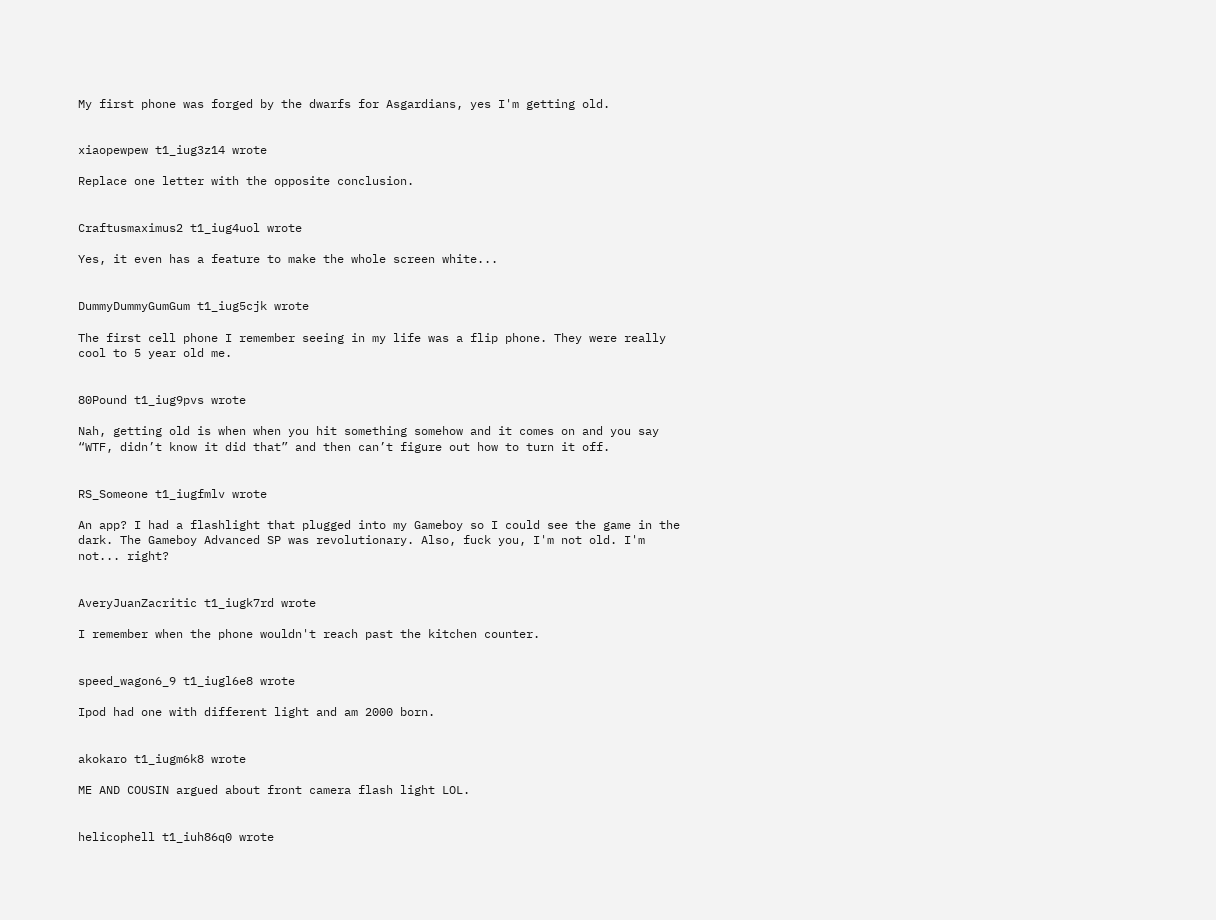My first phone was forged by the dwarfs for Asgardians, yes I'm getting old.


xiaopewpew t1_iug3z14 wrote

Replace one letter with the opposite conclusion.


Craftusmaximus2 t1_iug4uol wrote

Yes, it even has a feature to make the whole screen white...


DummyDummyGumGum t1_iug5cjk wrote

The first cell phone I remember seeing in my life was a flip phone. They were really cool to 5 year old me.


80Pound t1_iug9pvs wrote

Nah, getting old is when when you hit something somehow and it comes on and you say “WTF, didn’t know it did that” and then can’t figure out how to turn it off.


RS_Someone t1_iugfmlv wrote

An app? I had a flashlight that plugged into my Gameboy so I could see the game in the dark. The Gameboy Advanced SP was revolutionary. Also, fuck you, I'm not old. I'm not... right?


AveryJuanZacritic t1_iugk7rd wrote

I remember when the phone wouldn't reach past the kitchen counter.


speed_wagon6_9 t1_iugl6e8 wrote

Ipod had one with different light and am 2000 born.


akokaro t1_iugm6k8 wrote

ME AND COUSIN argued about front camera flash light LOL.


helicophell t1_iuh86q0 wrote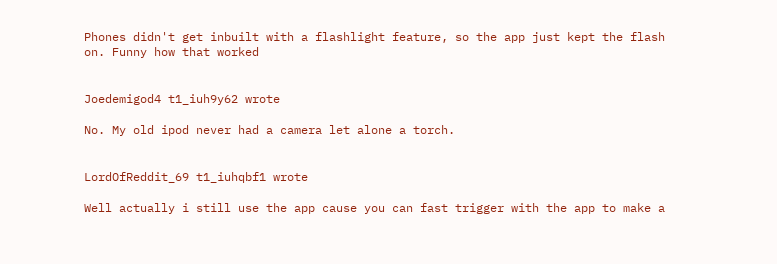Phones didn't get inbuilt with a flashlight feature, so the app just kept the flash on. Funny how that worked


Joedemigod4 t1_iuh9y62 wrote

No. My old ipod never had a camera let alone a torch.


LordOfReddit_69 t1_iuhqbf1 wrote

Well actually i still use the app cause you can fast trigger with the app to make a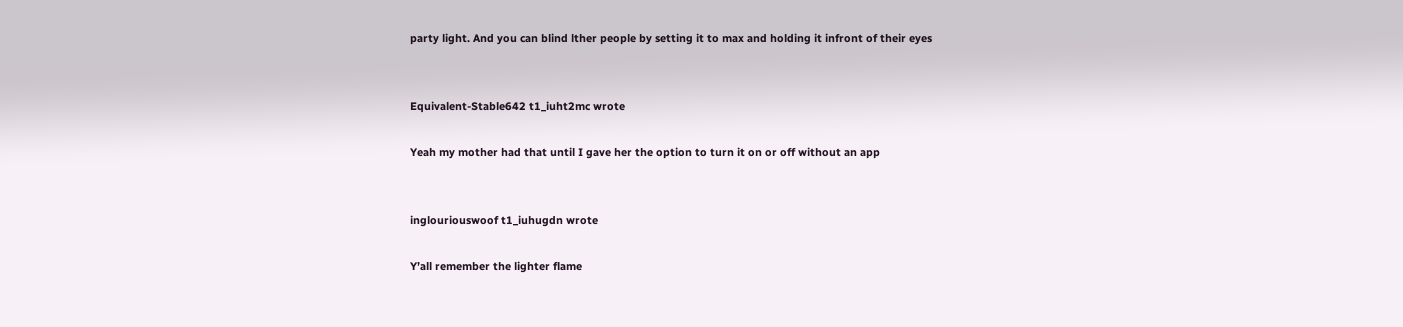party light. And you can blind lther people by setting it to max and holding it infront of their eyes


Equivalent-Stable642 t1_iuht2mc wrote

Yeah my mother had that until I gave her the option to turn it on or off without an app


inglouriouswoof t1_iuhugdn wrote

Y’all remember the lighter flame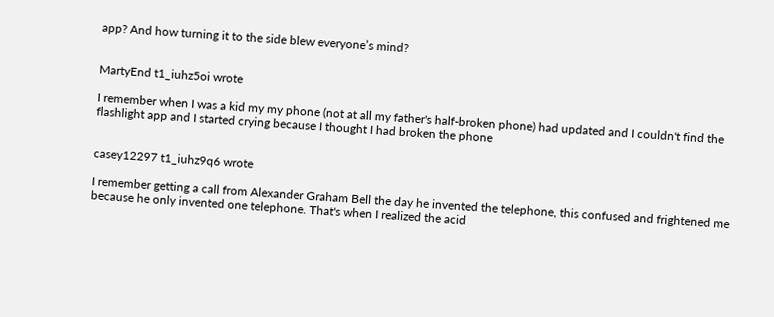app? And how turning it to the side blew everyone’s mind?


MartyEnd t1_iuhz5oi wrote

I remember when I was a kid my my phone (not at all my father's half-broken phone) had updated and I couldn't find the flashlight app and I started crying because I thought I had broken the phone


casey12297 t1_iuhz9q6 wrote

I remember getting a call from Alexander Graham Bell the day he invented the telephone, this confused and frightened me because he only invented one telephone. That's when I realized the acid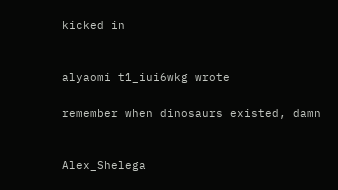kicked in


alyaomi t1_iui6wkg wrote

remember when dinosaurs existed, damn


Alex_Shelega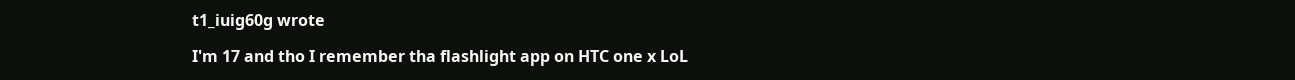t1_iuig60g wrote

I'm 17 and tho I remember tha flashlight app on HTC one x LoL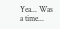Yea... Was a time...